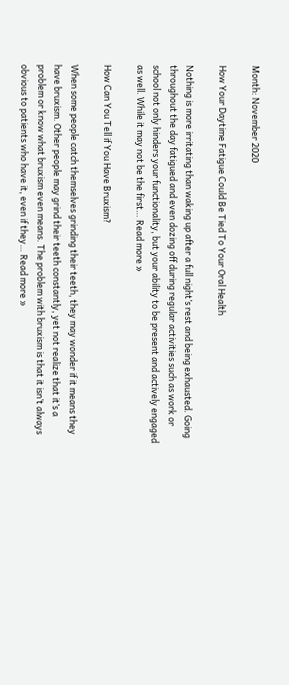Month: November 2020

How Your Daytime Fatigue Could Be Tied To Your Oral Health

Nothing is more irritating than waking up after a full night’s rest and being exhausted. Going throughout the day fatigued and even dozing off during regular activities such as work or school not only hinders your functionality, but your ability to be present and actively engaged as well. While it may not be the first… Read more »

How Can You Tell if You Have Bruxism?

When some people catch themselves grinding their teeth, they may wonder if it means they have bruxism. Other people may grind their teeth constantly, yet not realize that it’s a problem or know what bruxism even means. The problem with bruxism is that it isn’t always obvious to patients who have it, even if they… Read more »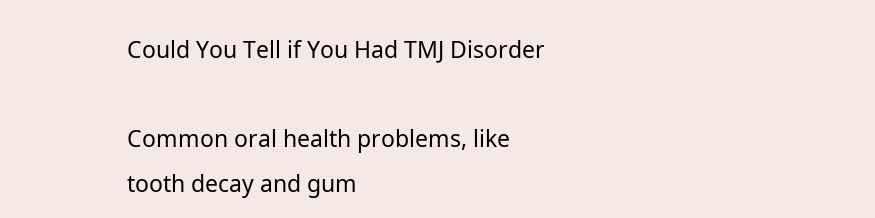Could You Tell if You Had TMJ Disorder

Common oral health problems, like tooth decay and gum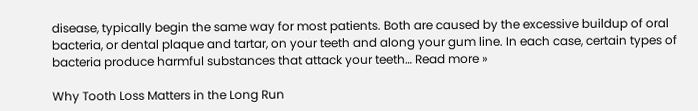disease, typically begin the same way for most patients. Both are caused by the excessive buildup of oral bacteria, or dental plaque and tartar, on your teeth and along your gum line. In each case, certain types of bacteria produce harmful substances that attack your teeth… Read more »

Why Tooth Loss Matters in the Long Run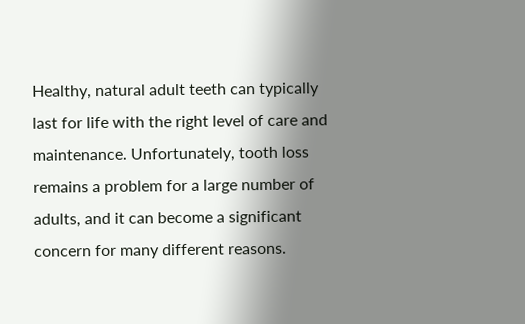Healthy, natural adult teeth can typically last for life with the right level of care and maintenance. Unfortunately, tooth loss remains a problem for a large number of adults, and it can become a significant concern for many different reasons.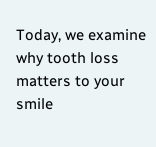Today, we examine why tooth loss matters to your smile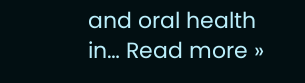and oral health in… Read more »